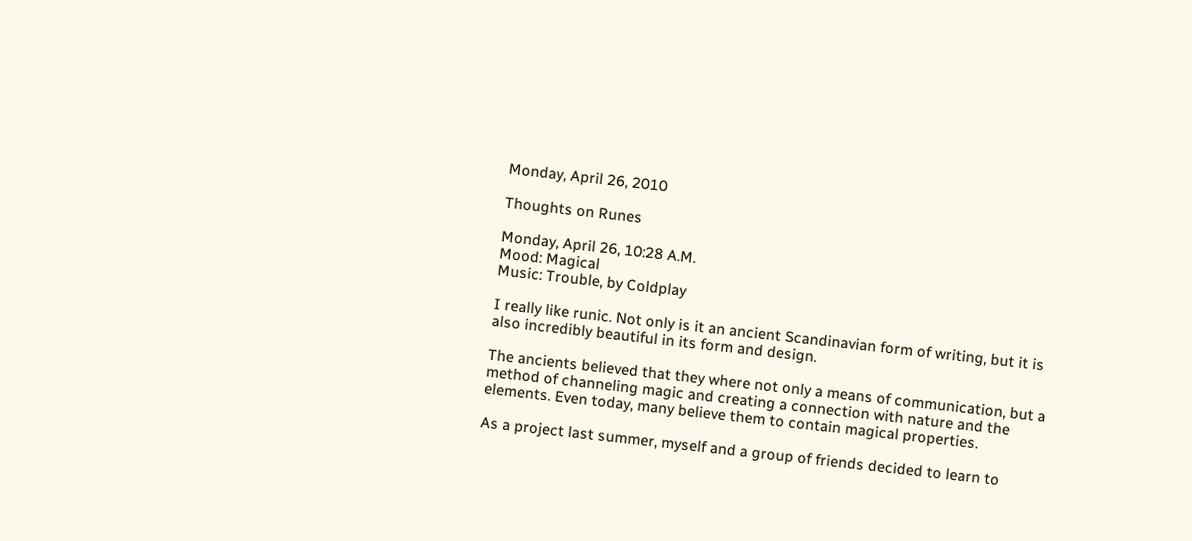Monday, April 26, 2010

Thoughts on Runes

Monday, April 26, 10:28 A.M.
Mood: Magical
Music: Trouble, by Coldplay

I really like runic. Not only is it an ancient Scandinavian form of writing, but it is also incredibly beautiful in its form and design.

The ancients believed that they where not only a means of communication, but a method of channeling magic and creating a connection with nature and the elements. Even today, many believe them to contain magical properties.

As a project last summer, myself and a group of friends decided to learn to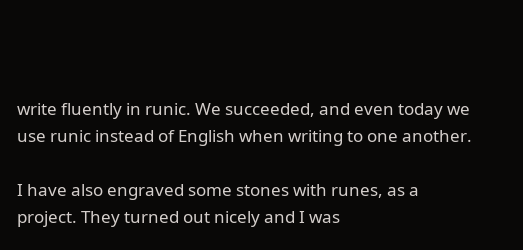write fluently in runic. We succeeded, and even today we use runic instead of English when writing to one another.

I have also engraved some stones with runes, as a project. They turned out nicely and I was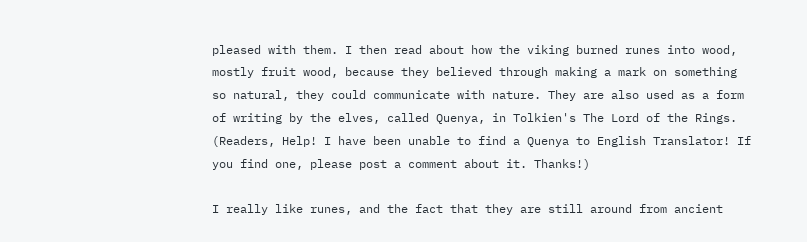pleased with them. I then read about how the viking burned runes into wood, mostly fruit wood, because they believed through making a mark on something so natural, they could communicate with nature. They are also used as a form of writing by the elves, called Quenya, in Tolkien's The Lord of the Rings. (Readers, Help! I have been unable to find a Quenya to English Translator! If you find one, please post a comment about it. Thanks!)

I really like runes, and the fact that they are still around from ancient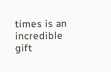times is an incredible gift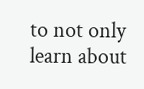to not only learn about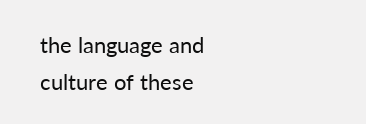the language and culture of these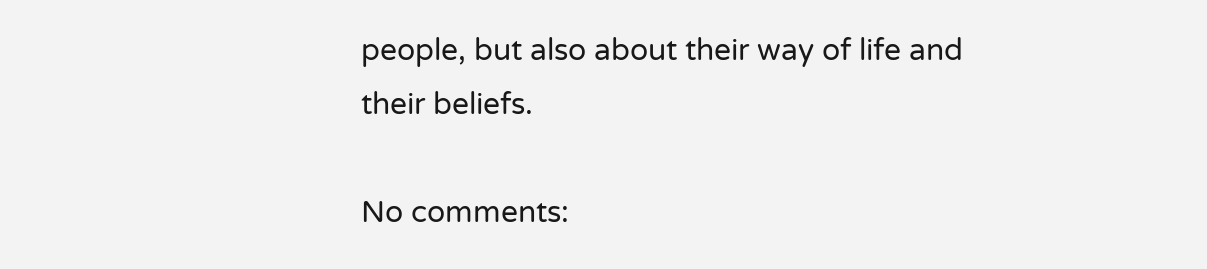people, but also about their way of life and their beliefs.

No comments: